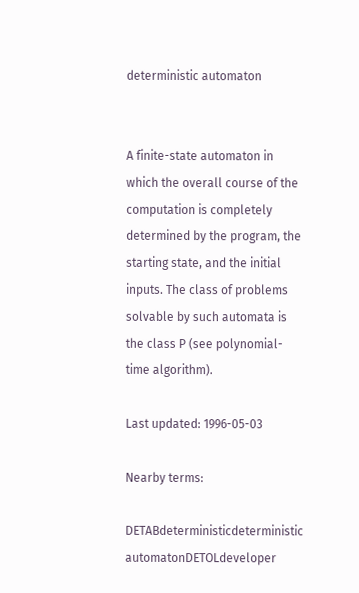deterministic automaton


A finite-state automaton in which the overall course of the computation is completely determined by the program, the starting state, and the initial inputs. The class of problems solvable by such automata is the class P (see polynomial-time algorithm).

Last updated: 1996-05-03

Nearby terms:

DETABdeterministicdeterministic automatonDETOLdeveloper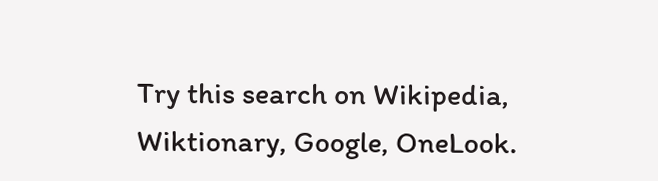Try this search on Wikipedia, Wiktionary, Google, OneLook.